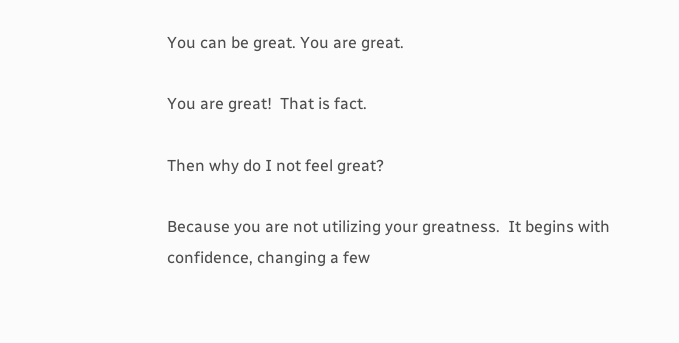You can be great. You are great.

You are great!  That is fact.

Then why do I not feel great?

Because you are not utilizing your greatness.  It begins with confidence, changing a few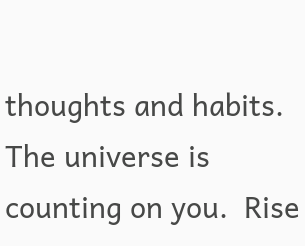thoughts and habits.  The universe is counting on you.  Rise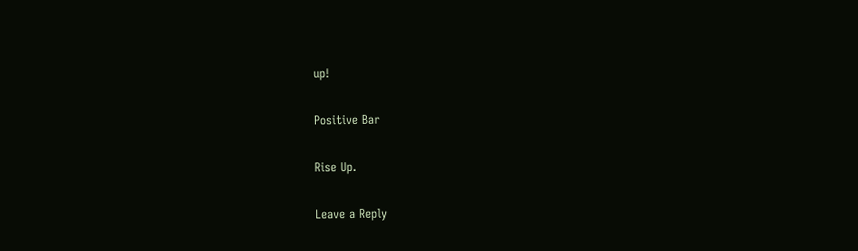up!

Positive Bar

Rise Up.

Leave a Reply